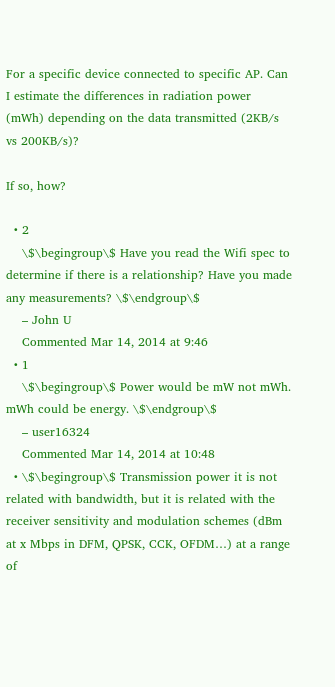For a specific device connected to specific AP. Can I estimate the differences in radiation power (mWh) depending on the data transmitted (2KB/s vs 200KB/s)?

If so, how?

  • 2
    \$\begingroup\$ Have you read the Wifi spec to determine if there is a relationship? Have you made any measurements? \$\endgroup\$
    – John U
    Commented Mar 14, 2014 at 9:46
  • 1
    \$\begingroup\$ Power would be mW not mWh. mWh could be energy. \$\endgroup\$
    – user16324
    Commented Mar 14, 2014 at 10:48
  • \$\begingroup\$ Transmission power it is not related with bandwidth, but it is related with the receiver sensitivity and modulation schemes (dBm at x Mbps in DFM, QPSK, CCK, OFDM…) at a range of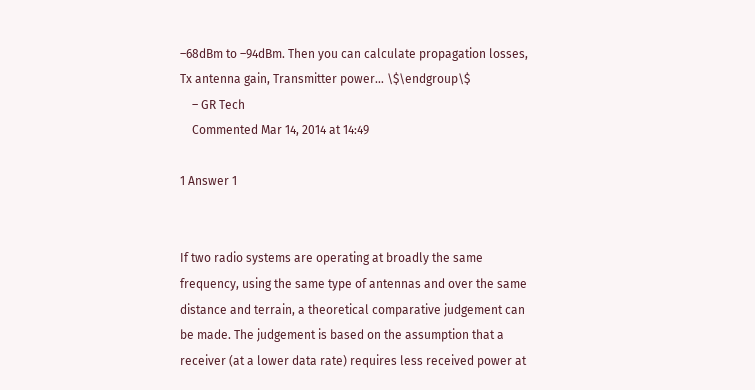–68dBm to –94dBm. Then you can calculate propagation losses, Tx antenna gain, Transmitter power… \$\endgroup\$
    – GR Tech
    Commented Mar 14, 2014 at 14:49

1 Answer 1


If two radio systems are operating at broadly the same frequency, using the same type of antennas and over the same distance and terrain, a theoretical comparative judgement can be made. The judgement is based on the assumption that a receiver (at a lower data rate) requires less received power at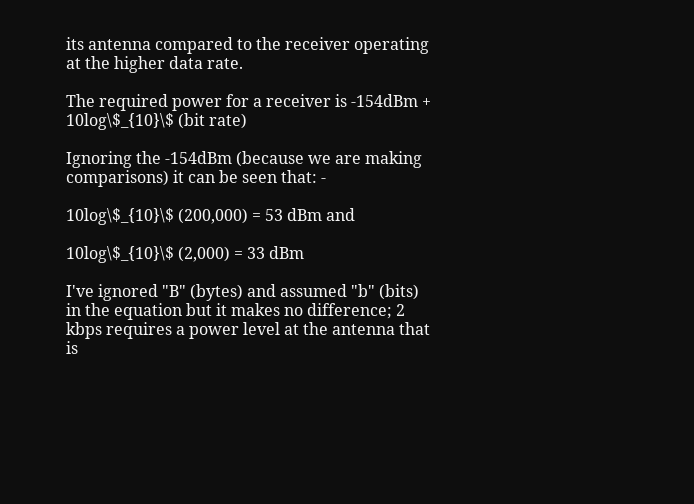its antenna compared to the receiver operating at the higher data rate.

The required power for a receiver is -154dBm + 10log\$_{10}\$ (bit rate)

Ignoring the -154dBm (because we are making comparisons) it can be seen that: -

10log\$_{10}\$ (200,000) = 53 dBm and

10log\$_{10}\$ (2,000) = 33 dBm

I've ignored "B" (bytes) and assumed "b" (bits) in the equation but it makes no difference; 2 kbps requires a power level at the antenna that is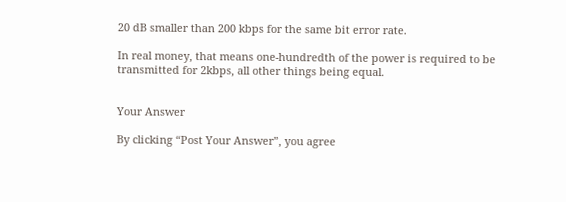20 dB smaller than 200 kbps for the same bit error rate.

In real money, that means one-hundredth of the power is required to be transmitted for 2kbps, all other things being equal.


Your Answer

By clicking “Post Your Answer”, you agree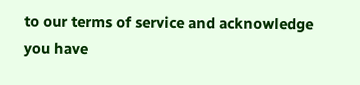to our terms of service and acknowledge you have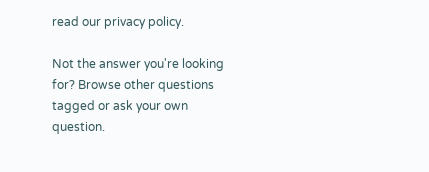read our privacy policy.

Not the answer you're looking for? Browse other questions tagged or ask your own question.